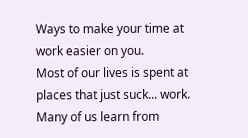Ways to make your time at work easier on you.
Most of our lives is spent at places that just suck... work. Many of us learn from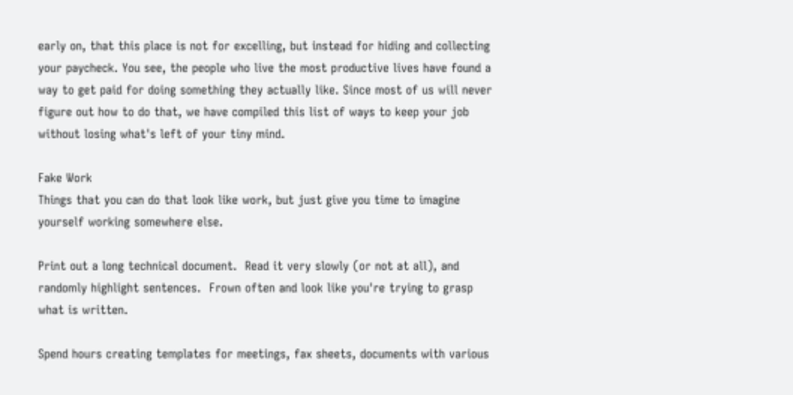early on, that this place is not for excelling, but instead for hiding and collecting your paycheck. You see, the people who live the most productive lives have found a way to get paid for doing something they actually like. Since most of us will never figure out how to do that, we have compiled this list of ways to keep your job without losing what's left of your tiny mind.

Fake Work
Things that you can do that look like work, but just give you time to imagine yourself working somewhere else.

Print out a long technical document.  Read it very slowly (or not at all), and randomly highlight sentences.  Frown often and look like you're trying to grasp what is written.

Spend hours creating templates for meetings, fax sheets, documents with various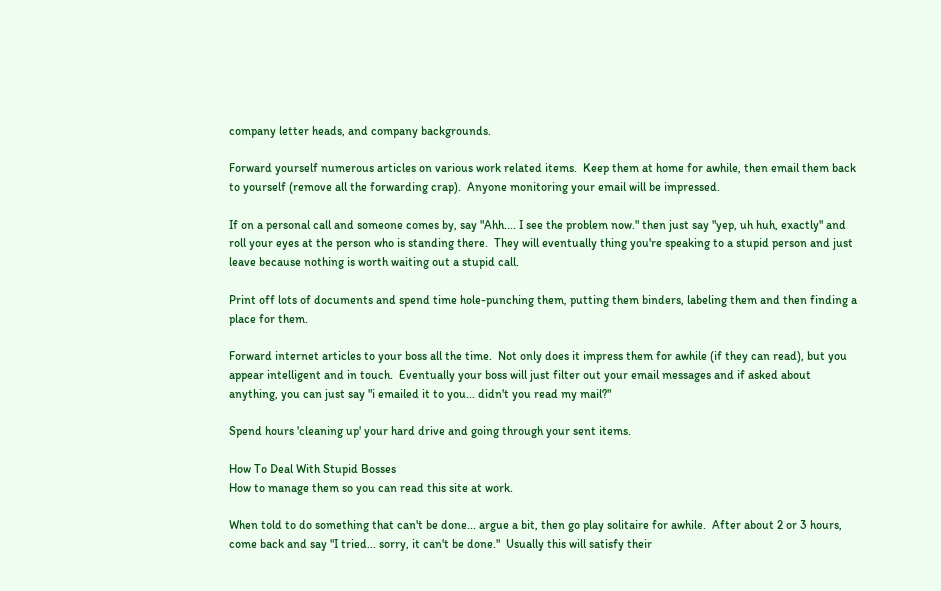company letter heads, and company backgrounds.

Forward yourself numerous articles on various work related items.  Keep them at home for awhile, then email them back to yourself (remove all the forwarding crap).  Anyone monitoring your email will be impressed.

If on a personal call and someone comes by, say "Ahh.... I see the problem now." then just say "yep, uh huh, exactly" and roll your eyes at the person who is standing there.  They will eventually thing you're speaking to a stupid person and just leave because nothing is worth waiting out a stupid call.

Print off lots of documents and spend time hole-punching them, putting them binders, labeling them and then finding a place for them.

Forward internet articles to your boss all the time.  Not only does it impress them for awhile (if they can read), but you appear intelligent and in touch.  Eventually your boss will just filter out your email messages and if asked about anything, you can just say "i emailed it to you... didn't you read my mail?"

Spend hours 'cleaning up' your hard drive and going through your sent items.

How To Deal With Stupid Bosses
How to manage them so you can read this site at work.

When told to do something that can't be done... argue a bit, then go play solitaire for awhile.  After about 2 or 3 hours, come back and say "I tried... sorry, it can't be done."  Usually this will satisfy their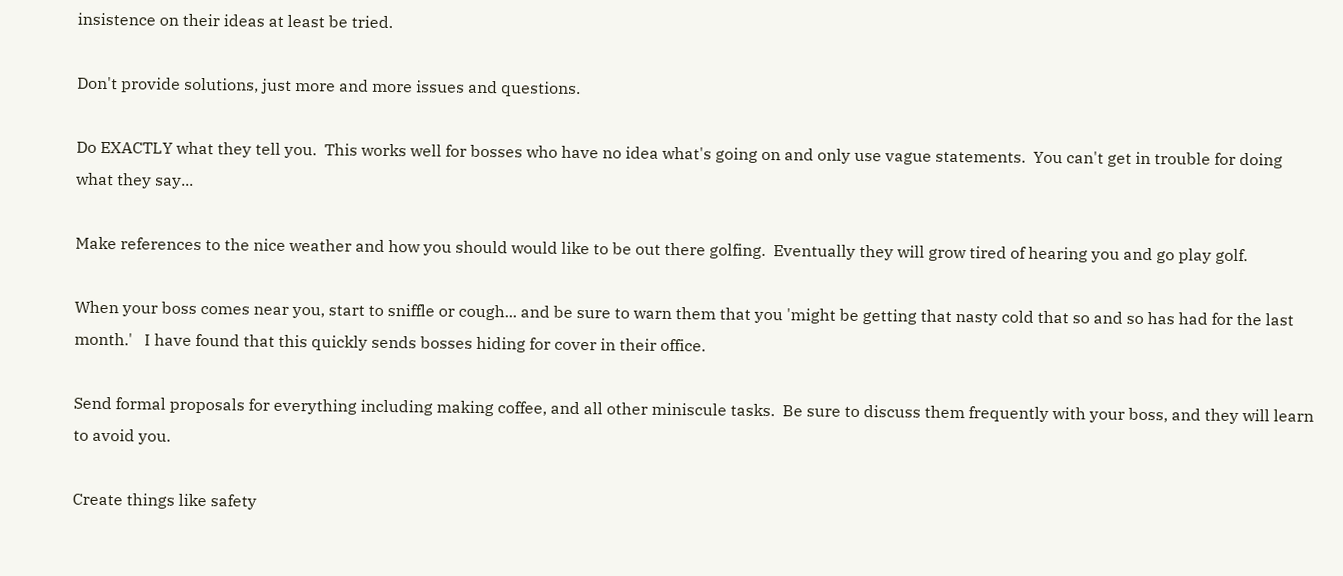insistence on their ideas at least be tried.

Don't provide solutions, just more and more issues and questions.

Do EXACTLY what they tell you.  This works well for bosses who have no idea what's going on and only use vague statements.  You can't get in trouble for doing what they say...

Make references to the nice weather and how you should would like to be out there golfing.  Eventually they will grow tired of hearing you and go play golf.

When your boss comes near you, start to sniffle or cough... and be sure to warn them that you 'might be getting that nasty cold that so and so has had for the last month.'   I have found that this quickly sends bosses hiding for cover in their office.

Send formal proposals for everything including making coffee, and all other miniscule tasks.  Be sure to discuss them frequently with your boss, and they will learn to avoid you.

Create things like safety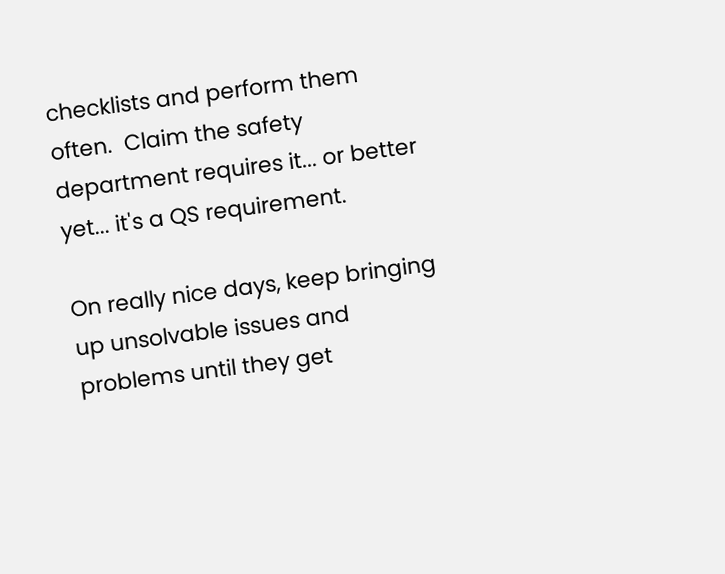checklists and perform them often.  Claim the safety department requires it... or better yet... it's a QS requirement.

On really nice days, keep bringing up unsolvable issues and problems until they get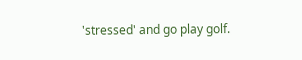'stressed' and go play golf.